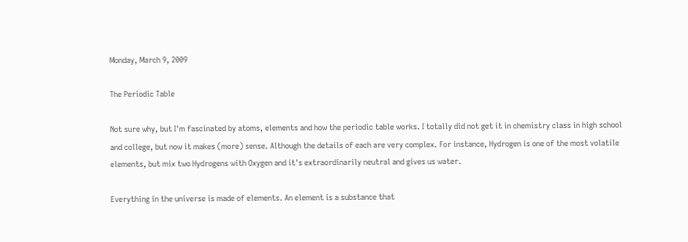Monday, March 9, 2009

The Periodic Table

Not sure why, but I'm fascinated by atoms, elements and how the periodic table works. I totally did not get it in chemistry class in high school and college, but now it makes (more) sense. Although the details of each are very complex. For instance, Hydrogen is one of the most volatile elements, but mix two Hydrogens with Oxygen and it's extraordinarily neutral and gives us water.

Everything in the universe is made of elements. An element is a substance that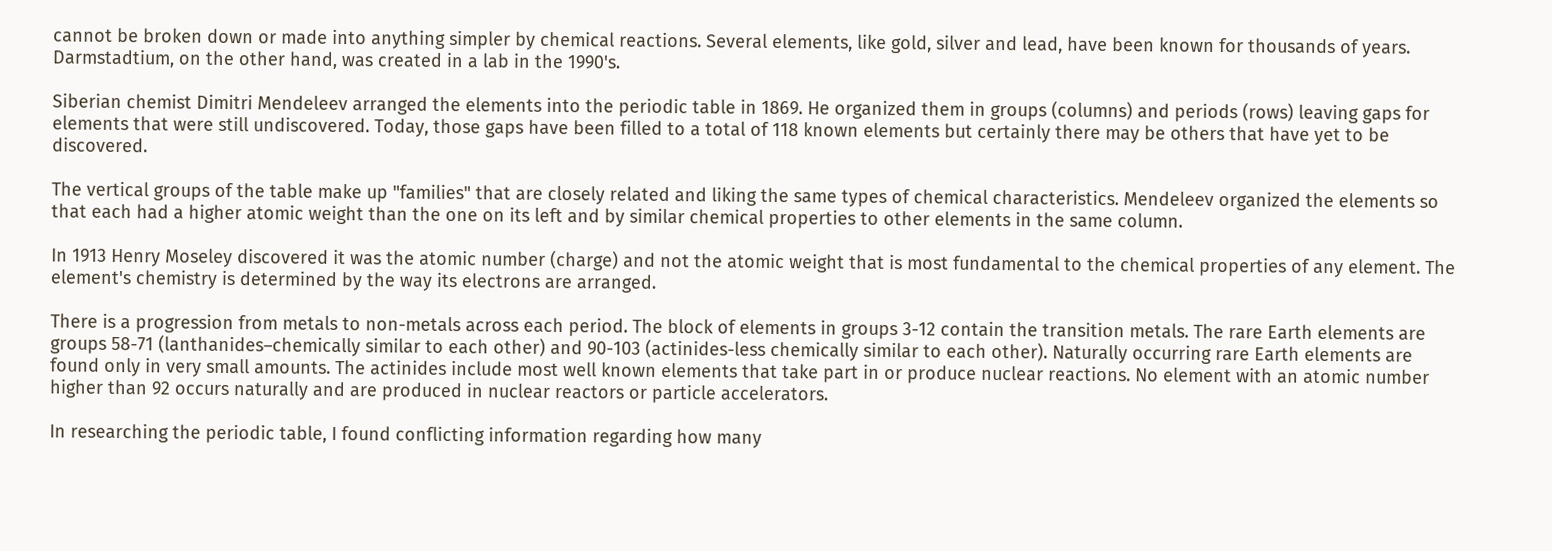cannot be broken down or made into anything simpler by chemical reactions. Several elements, like gold, silver and lead, have been known for thousands of years. Darmstadtium, on the other hand, was created in a lab in the 1990's.

Siberian chemist Dimitri Mendeleev arranged the elements into the periodic table in 1869. He organized them in groups (columns) and periods (rows) leaving gaps for elements that were still undiscovered. Today, those gaps have been filled to a total of 118 known elements but certainly there may be others that have yet to be discovered.

The vertical groups of the table make up "families" that are closely related and liking the same types of chemical characteristics. Mendeleev organized the elements so that each had a higher atomic weight than the one on its left and by similar chemical properties to other elements in the same column.

In 1913 Henry Moseley discovered it was the atomic number (charge) and not the atomic weight that is most fundamental to the chemical properties of any element. The element's chemistry is determined by the way its electrons are arranged.

There is a progression from metals to non-metals across each period. The block of elements in groups 3-12 contain the transition metals. The rare Earth elements are groups 58-71 (lanthanides–chemically similar to each other) and 90-103 (actinides-less chemically similar to each other). Naturally occurring rare Earth elements are found only in very small amounts. The actinides include most well known elements that take part in or produce nuclear reactions. No element with an atomic number higher than 92 occurs naturally and are produced in nuclear reactors or particle accelerators.

In researching the periodic table, I found conflicting information regarding how many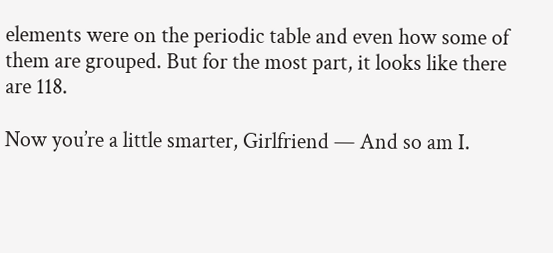elements were on the periodic table and even how some of them are grouped. But for the most part, it looks like there are 118.

Now you’re a little smarter, Girlfriend — And so am I.